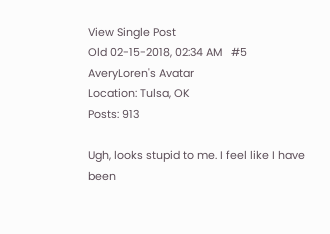View Single Post
Old 02-15-2018, 02:34 AM   #5
AveryLoren's Avatar
Location: Tulsa, OK
Posts: 913

Ugh, looks stupid to me. I feel like I have been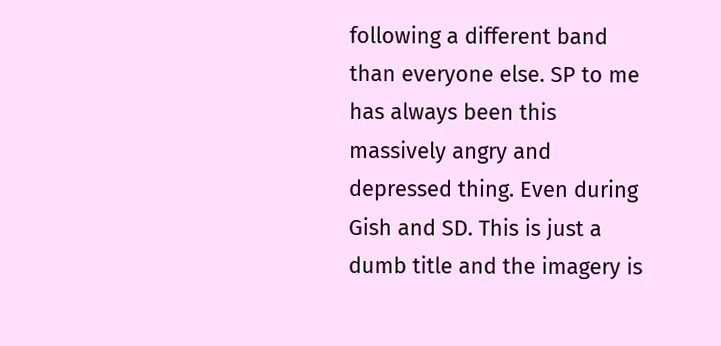following a different band than everyone else. SP to me has always been this massively angry and depressed thing. Even during Gish and SD. This is just a dumb title and the imagery is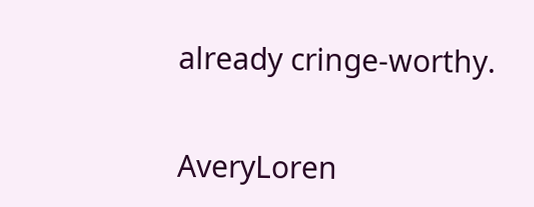already cringe-worthy.

AveryLoren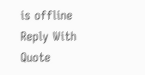is offline
Reply With Quote